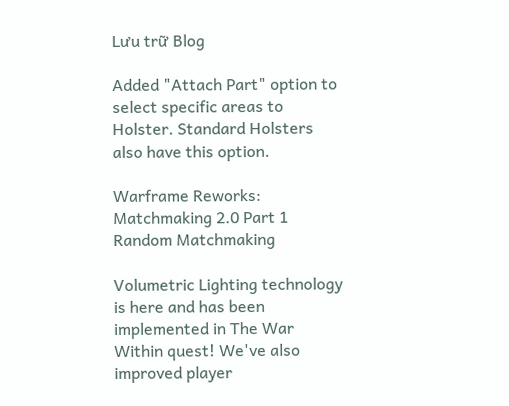Lưu trữ Blog

Added "Attach Part" option to select specific areas to Holster. Standard Holsters also have this option.

Warframe Reworks: Matchmaking 2.0 Part 1 Random Matchmaking

Volumetric Lighting technology is here and has been implemented in The War Within quest! We've also improved player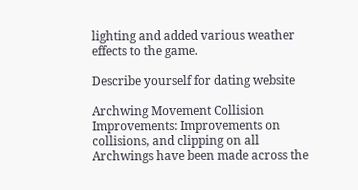lighting and added various weather effects to the game.

Describe yourself for dating website

Archwing Movement Collision Improvements: Improvements on collisions, and clipping on all Archwings have been made across the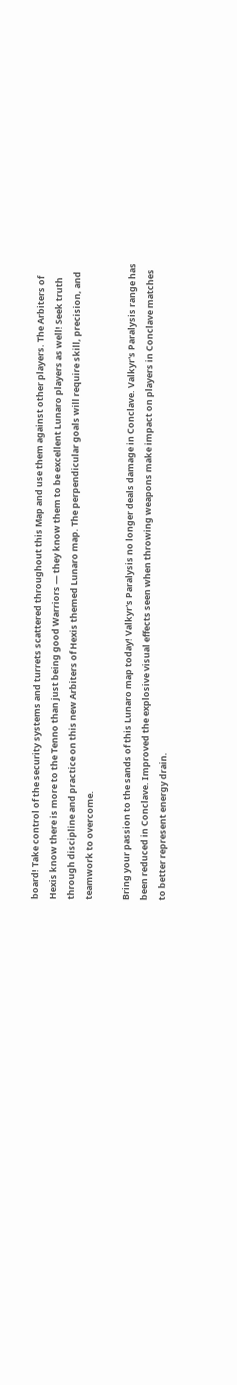board! Take control of the security systems and turrets scattered throughout this Map and use them against other players. The Arbiters of Hexis know there is more to the Tenno than just being good Warriors — they know them to be excellent Lunaro players as well! Seek truth through discipline and practice on this new Arbiters of Hexis themed Lunaro map. The perpendicular goals will require skill, precision, and teamwork to overcome.

Bring your passion to the sands of this Lunaro map today! Valkyr's Paralysis no longer deals damage in Conclave. Valkyr's Paralysis range has been reduced in Conclave. Improved the explosive visual effects seen when throwing weapons make impact on players in Conclave matches to better represent energy drain.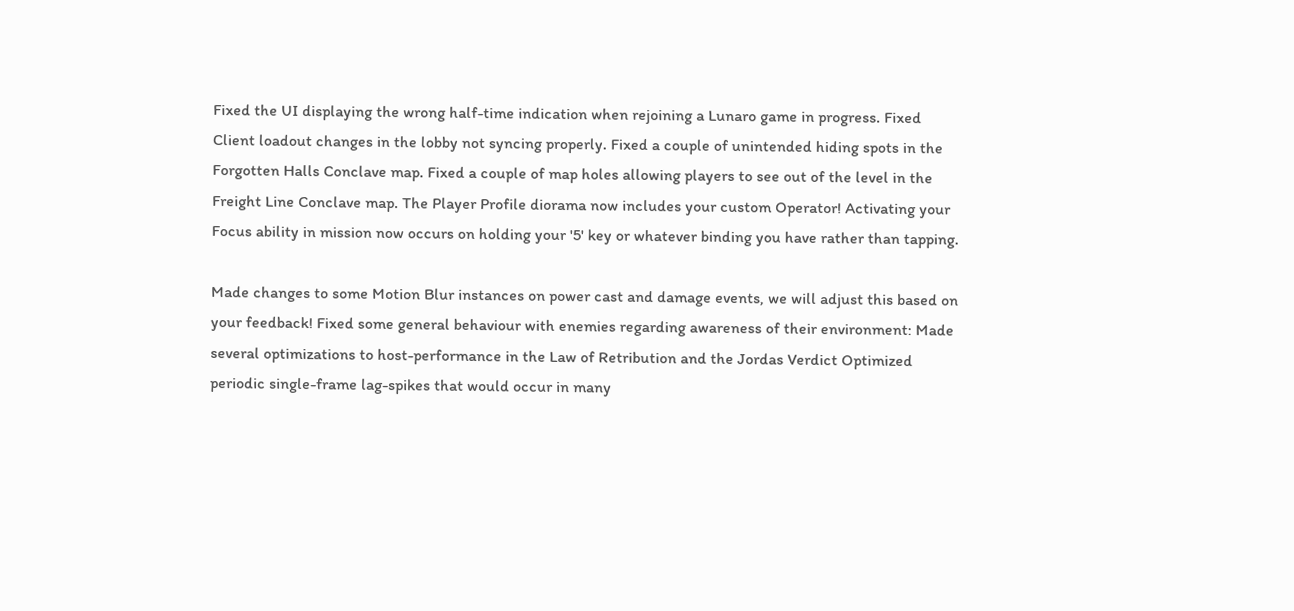Fixed the UI displaying the wrong half-time indication when rejoining a Lunaro game in progress. Fixed Client loadout changes in the lobby not syncing properly. Fixed a couple of unintended hiding spots in the Forgotten Halls Conclave map. Fixed a couple of map holes allowing players to see out of the level in the Freight Line Conclave map. The Player Profile diorama now includes your custom Operator! Activating your Focus ability in mission now occurs on holding your '5' key or whatever binding you have rather than tapping.

Made changes to some Motion Blur instances on power cast and damage events, we will adjust this based on your feedback! Fixed some general behaviour with enemies regarding awareness of their environment: Made several optimizations to host-performance in the Law of Retribution and the Jordas Verdict Optimized periodic single-frame lag-spikes that would occur in many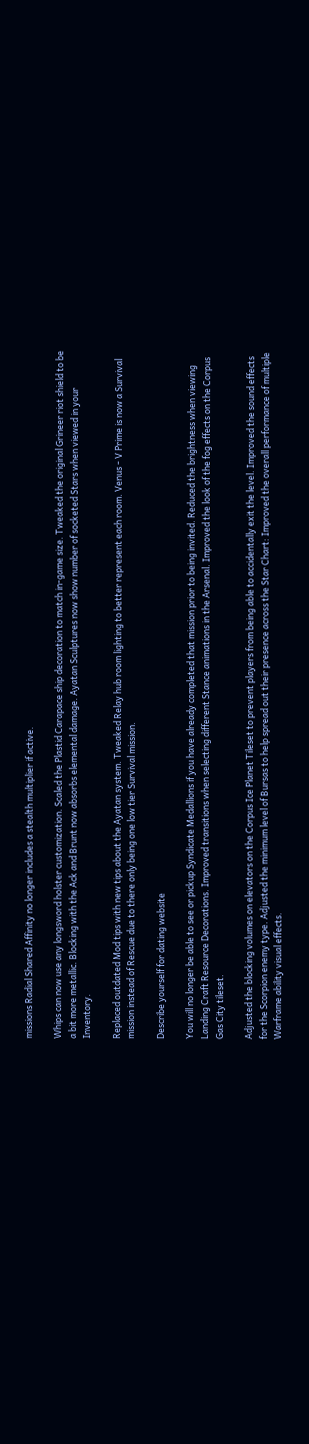missions Radial Shared Affinity no longer includes a stealth multiplier if active.

Whips can now use any longsword holster customization. Scaled the Plastid Carapace ship decoration to match in-game size. Tweaked the original Grineer riot shield to be a bit more metallic. Blocking with the Ack and Brunt now absorbs elemental damage. Ayatan Sculptures now show number of socketed Stars when viewed in your Inventory.

Replaced outdated Mod tips with new tips about the Ayatan system. Tweaked Relay hub room lighting to better represent each room. Venus - V Prime is now a Survival mission instead of Rescue due to there only being one low tier Survival mission.

Describe yourself for dating website

You will no longer be able to see or pickup Syndicate Medallions if you have already completed that mission prior to being invited. Reduced the brightness when viewing Landing Craft Resource Decorations. Improved transitions when selecting different Stance animations in the Arsenal. Improved the look of the fog effects on the Corpus Gas City tileset.

Adjusted the blocking volumes on elevators on the Corpus Ice Planet Tileset to prevent players from being able to accidentally exit the level. Improved the sound effects for the Scorpion enemy type. Adjusted the minimum level of Bursas to help spread out their presence across the Star Chart: Improved the overall performance of multiple Warframe ability visual effects.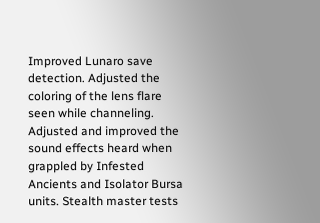Improved Lunaro save detection. Adjusted the coloring of the lens flare seen while channeling. Adjusted and improved the sound effects heard when grappled by Infested Ancients and Isolator Bursa units. Stealth master tests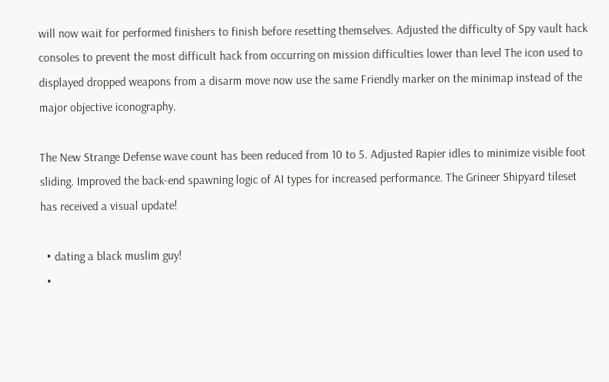will now wait for performed finishers to finish before resetting themselves. Adjusted the difficulty of Spy vault hack consoles to prevent the most difficult hack from occurring on mission difficulties lower than level The icon used to displayed dropped weapons from a disarm move now use the same Friendly marker on the minimap instead of the major objective iconography.

The New Strange Defense wave count has been reduced from 10 to 5. Adjusted Rapier idles to minimize visible foot sliding. Improved the back-end spawning logic of AI types for increased performance. The Grineer Shipyard tileset has received a visual update!

  • dating a black muslim guy!
  •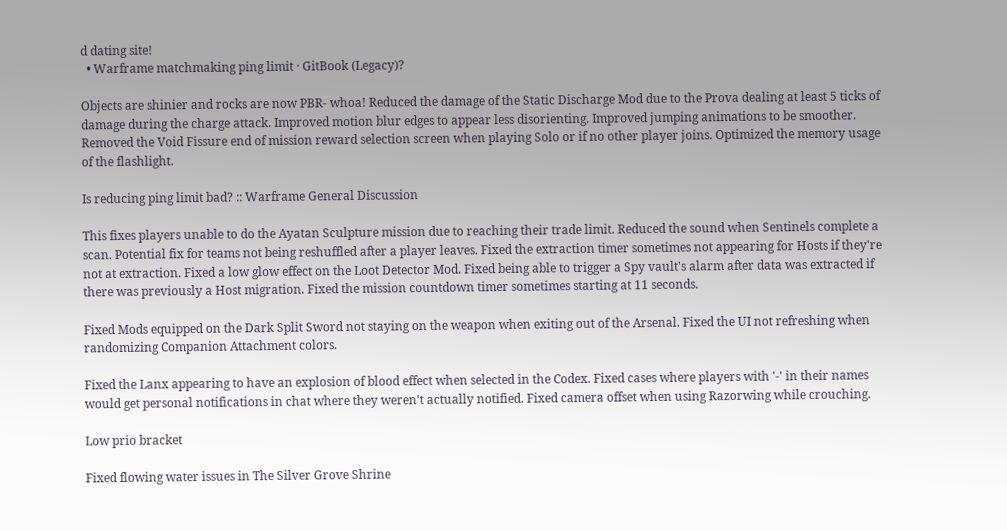d dating site!
  • Warframe matchmaking ping limit · GitBook (Legacy)?

Objects are shinier and rocks are now PBR- whoa! Reduced the damage of the Static Discharge Mod due to the Prova dealing at least 5 ticks of damage during the charge attack. Improved motion blur edges to appear less disorienting. Improved jumping animations to be smoother. Removed the Void Fissure end of mission reward selection screen when playing Solo or if no other player joins. Optimized the memory usage of the flashlight.

Is reducing ping limit bad? :: Warframe General Discussion

This fixes players unable to do the Ayatan Sculpture mission due to reaching their trade limit. Reduced the sound when Sentinels complete a scan. Potential fix for teams not being reshuffled after a player leaves. Fixed the extraction timer sometimes not appearing for Hosts if they're not at extraction. Fixed a low glow effect on the Loot Detector Mod. Fixed being able to trigger a Spy vault's alarm after data was extracted if there was previously a Host migration. Fixed the mission countdown timer sometimes starting at 11 seconds.

Fixed Mods equipped on the Dark Split Sword not staying on the weapon when exiting out of the Arsenal. Fixed the UI not refreshing when randomizing Companion Attachment colors.

Fixed the Lanx appearing to have an explosion of blood effect when selected in the Codex. Fixed cases where players with '-' in their names would get personal notifications in chat where they weren't actually notified. Fixed camera offset when using Razorwing while crouching.

Low prio bracket

Fixed flowing water issues in The Silver Grove Shrine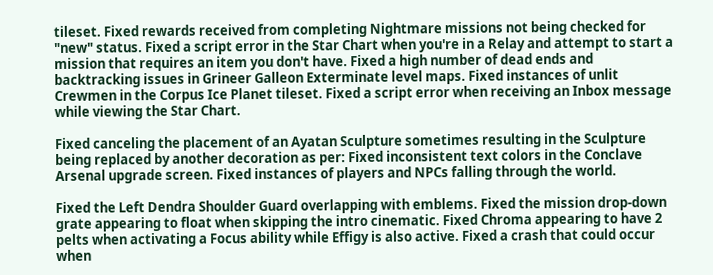tileset. Fixed rewards received from completing Nightmare missions not being checked for "new" status. Fixed a script error in the Star Chart when you're in a Relay and attempt to start a mission that requires an item you don't have. Fixed a high number of dead ends and backtracking issues in Grineer Galleon Exterminate level maps. Fixed instances of unlit Crewmen in the Corpus Ice Planet tileset. Fixed a script error when receiving an Inbox message while viewing the Star Chart.

Fixed canceling the placement of an Ayatan Sculpture sometimes resulting in the Sculpture being replaced by another decoration as per: Fixed inconsistent text colors in the Conclave Arsenal upgrade screen. Fixed instances of players and NPCs falling through the world.

Fixed the Left Dendra Shoulder Guard overlapping with emblems. Fixed the mission drop-down grate appearing to float when skipping the intro cinematic. Fixed Chroma appearing to have 2 pelts when activating a Focus ability while Effigy is also active. Fixed a crash that could occur when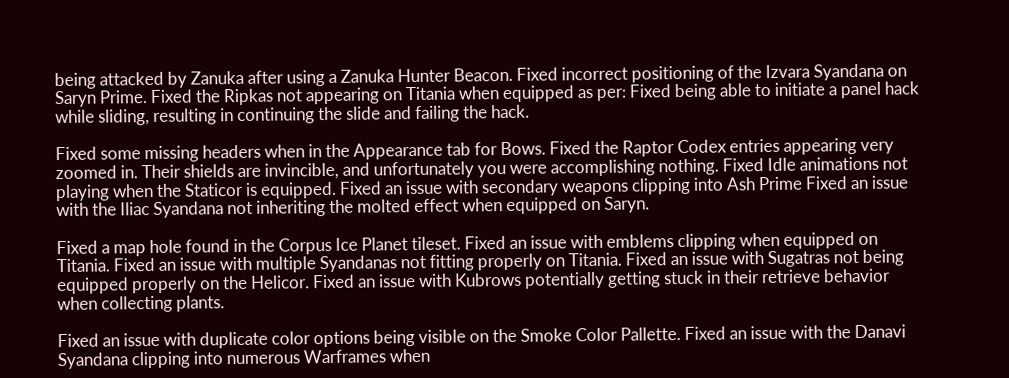being attacked by Zanuka after using a Zanuka Hunter Beacon. Fixed incorrect positioning of the Izvara Syandana on Saryn Prime. Fixed the Ripkas not appearing on Titania when equipped as per: Fixed being able to initiate a panel hack while sliding, resulting in continuing the slide and failing the hack.

Fixed some missing headers when in the Appearance tab for Bows. Fixed the Raptor Codex entries appearing very zoomed in. Their shields are invincible, and unfortunately you were accomplishing nothing. Fixed Idle animations not playing when the Staticor is equipped. Fixed an issue with secondary weapons clipping into Ash Prime Fixed an issue with the Iliac Syandana not inheriting the molted effect when equipped on Saryn.

Fixed a map hole found in the Corpus Ice Planet tileset. Fixed an issue with emblems clipping when equipped on Titania. Fixed an issue with multiple Syandanas not fitting properly on Titania. Fixed an issue with Sugatras not being equipped properly on the Helicor. Fixed an issue with Kubrows potentially getting stuck in their retrieve behavior when collecting plants.

Fixed an issue with duplicate color options being visible on the Smoke Color Pallette. Fixed an issue with the Danavi Syandana clipping into numerous Warframes when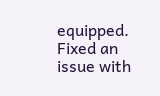equipped. Fixed an issue with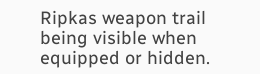Ripkas weapon trail being visible when equipped or hidden.